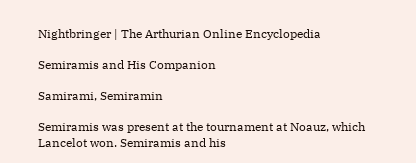Nightbringer | The Arthurian Online Encyclopedia

Semiramis and His Companion

Samirami, Semiramin

Semiramis was present at the tournament at Noauz, which Lancelot won. Semiramis and his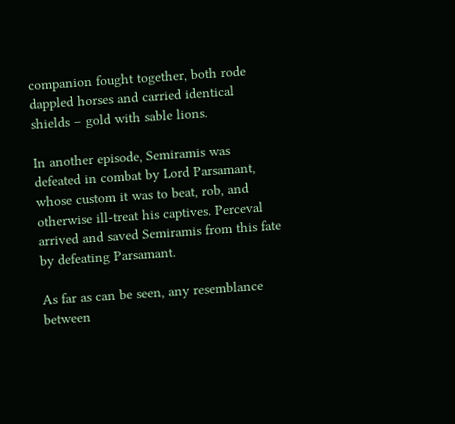companion fought together, both rode dappled horses and carried identical shields – gold with sable lions.

In another episode, Semiramis was defeated in combat by Lord Parsamant, whose custom it was to beat, rob, and otherwise ill-treat his captives. Perceval arrived and saved Semiramis from this fate by defeating Parsamant.

As far as can be seen, any resemblance between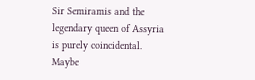Sir Semiramis and the legendary queen of Assyria is purely coincidental. Maybe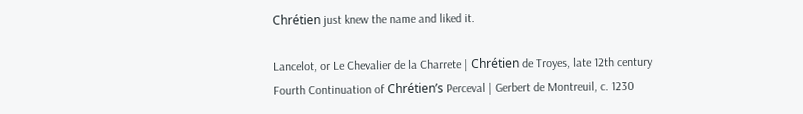Chrétien just knew the name and liked it.

Lancelot, or Le Chevalier de la Charrete | Chrétien de Troyes, late 12th century
Fourth Continuation of Chrétien’s Perceval | Gerbert de Montreuil, c. 1230